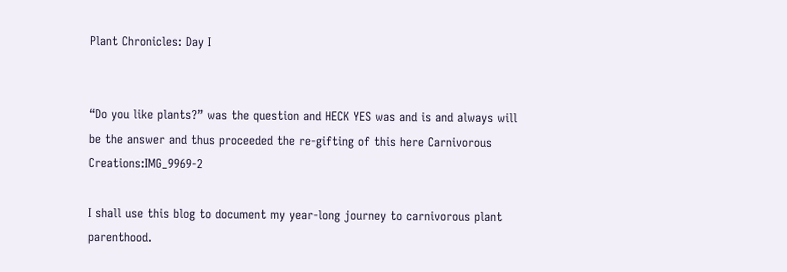Plant Chronicles: Day I


“Do you like plants?” was the question and HECK YES was and is and always will be the answer and thus proceeded the re-gifting of this here Carnivorous Creations:IMG_9969-2

I shall use this blog to document my year-long journey to carnivorous plant parenthood.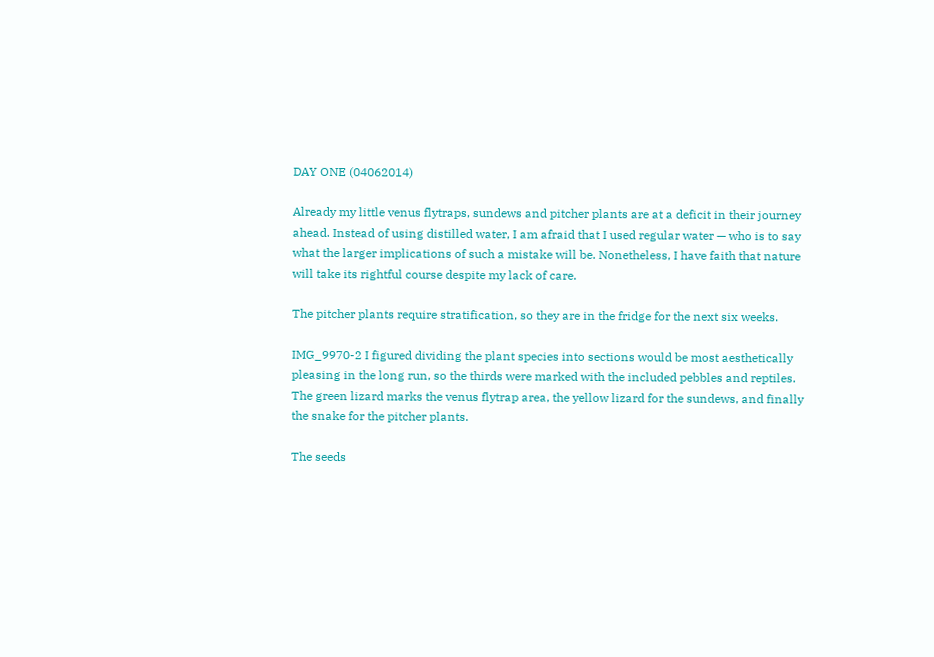DAY ONE (04062014)

Already my little venus flytraps, sundews and pitcher plants are at a deficit in their journey ahead. Instead of using distilled water, I am afraid that I used regular water — who is to say what the larger implications of such a mistake will be. Nonetheless, I have faith that nature will take its rightful course despite my lack of care.

The pitcher plants require stratification, so they are in the fridge for the next six weeks.

IMG_9970-2 I figured dividing the plant species into sections would be most aesthetically pleasing in the long run, so the thirds were marked with the included pebbles and reptiles. The green lizard marks the venus flytrap area, the yellow lizard for the sundews, and finally the snake for the pitcher plants.

The seeds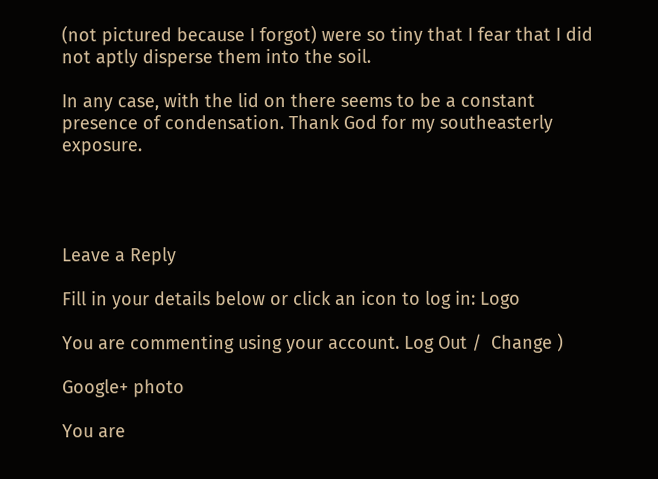(not pictured because I forgot) were so tiny that I fear that I did not aptly disperse them into the soil.

In any case, with the lid on there seems to be a constant presence of condensation. Thank God for my southeasterly exposure.




Leave a Reply

Fill in your details below or click an icon to log in: Logo

You are commenting using your account. Log Out /  Change )

Google+ photo

You are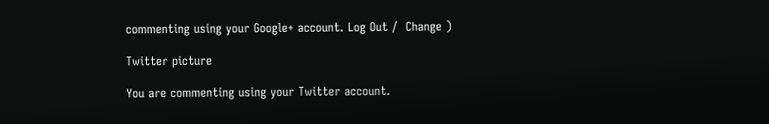commenting using your Google+ account. Log Out /  Change )

Twitter picture

You are commenting using your Twitter account.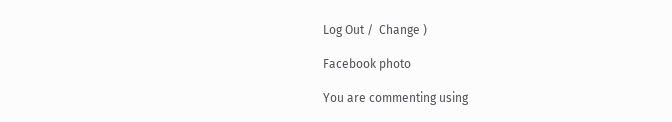Log Out /  Change )

Facebook photo

You are commenting using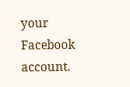your Facebook account.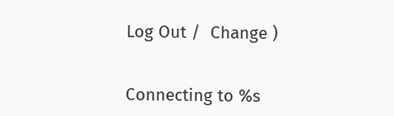Log Out /  Change )


Connecting to %s